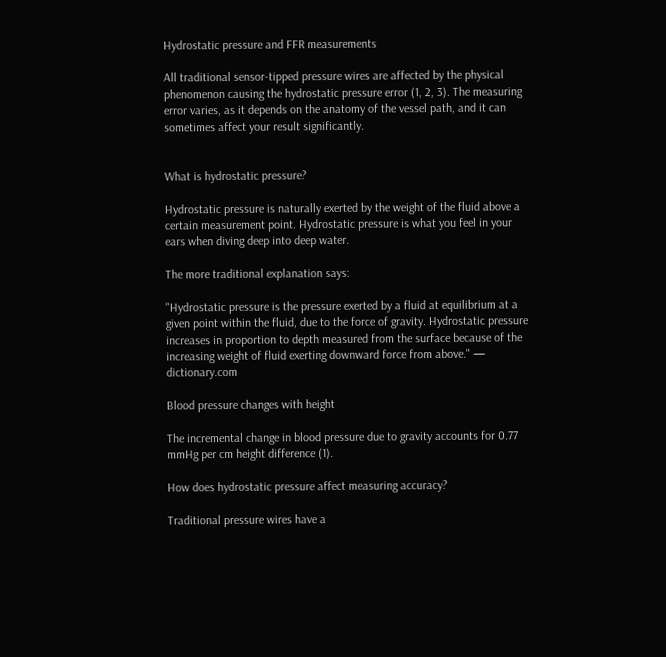Hydrostatic pressure and FFR measurements

All traditional sensor-tipped pressure wires are affected by the physical phenomenon causing the hydrostatic pressure error (1, 2, 3). The measuring error varies, as it depends on the anatomy of the vessel path, and it can sometimes affect your result significantly.


What is hydrostatic pressure?

Hydrostatic pressure is naturally exerted by the weight of the fluid above a certain measurement point. Hydrostatic pressure is what you feel in your ears when diving deep into deep water.

The more traditional explanation says:

"Hydrostatic pressure is the pressure exerted by a fluid at equilibrium at a given point within the fluid, due to the force of gravity. Hydrostatic pressure increases in proportion to depth measured from the surface because of the increasing weight of fluid exerting downward force from above." — dictionary.com

Blood pressure changes with height

The incremental change in blood pressure due to gravity accounts for 0.77 mmHg per cm height difference (1).

How does hydrostatic pressure affect measuring accuracy?

Traditional pressure wires have a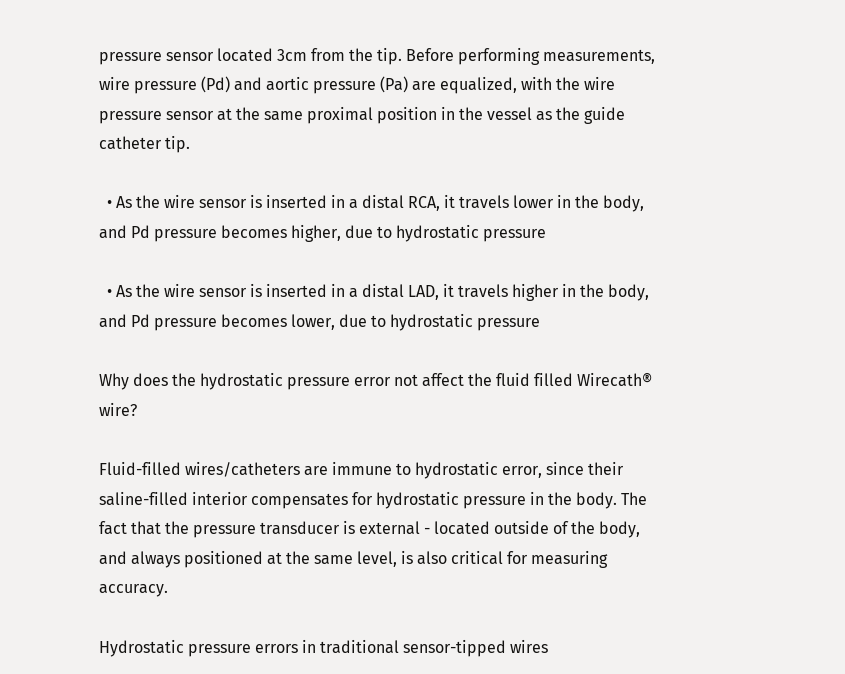pressure sensor located 3cm from the tip. Before performing measurements, wire pressure (Pd) and aortic pressure (Pa) are equalized, with the wire pressure sensor at the same proximal position in the vessel as the guide catheter tip.

  • As the wire sensor is inserted in a distal RCA, it travels lower in the body, and Pd pressure becomes higher, due to hydrostatic pressure

  • As the wire sensor is inserted in a distal LAD, it travels higher in the body, and Pd pressure becomes lower, due to hydrostatic pressure

Why does the hydrostatic pressure error not affect the fluid filled Wirecath® wire?

Fluid-filled wires/catheters are immune to hydrostatic error, since their saline-filled interior compensates for hydrostatic pressure in the body. The fact that the pressure transducer is external - located outside of the body, and always positioned at the same level, is also critical for measuring accuracy.

Hydrostatic pressure errors in traditional sensor-tipped wires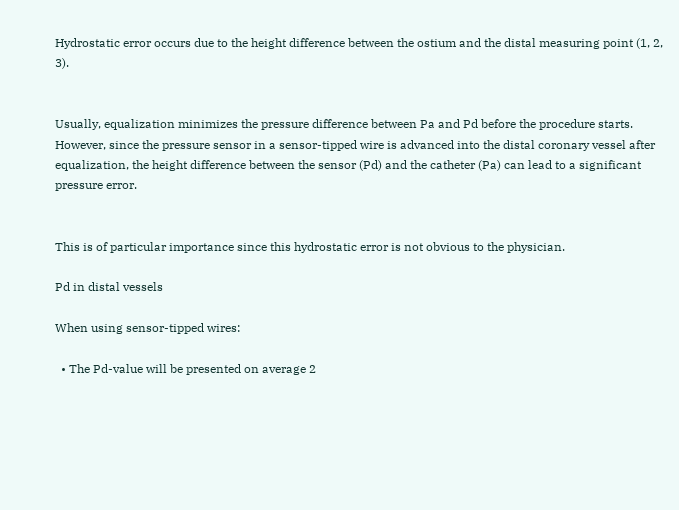Hydrostatic error occurs due to the height difference between the ostium and the distal measuring point (1, 2, 3).


Usually, equalization minimizes the pressure difference between Pa and Pd before the procedure starts. However, since the pressure sensor in a sensor-tipped wire is advanced into the distal coronary vessel after equalization, the height difference between the sensor (Pd) and the catheter (Pa) can lead to a significant pressure error.


This is of particular importance since this hydrostatic error is not obvious to the physician.

Pd in distal vessels

When using sensor-tipped wires:

  • The Pd-value will be presented on average 2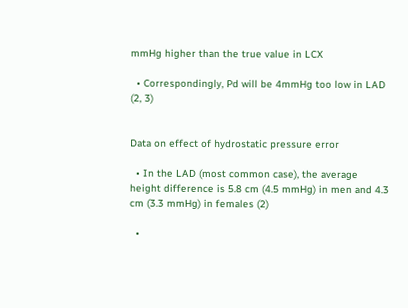mmHg higher than the true value in LCX

  • Correspondingly, Pd will be 4mmHg too low in LAD (2, 3)


Data on effect of hydrostatic pressure error

  • In the LAD (most common case), the average height difference is 5.8 cm (4.5 mmHg) in men and 4.3 cm (3.3 mmHg) in females (2)

  •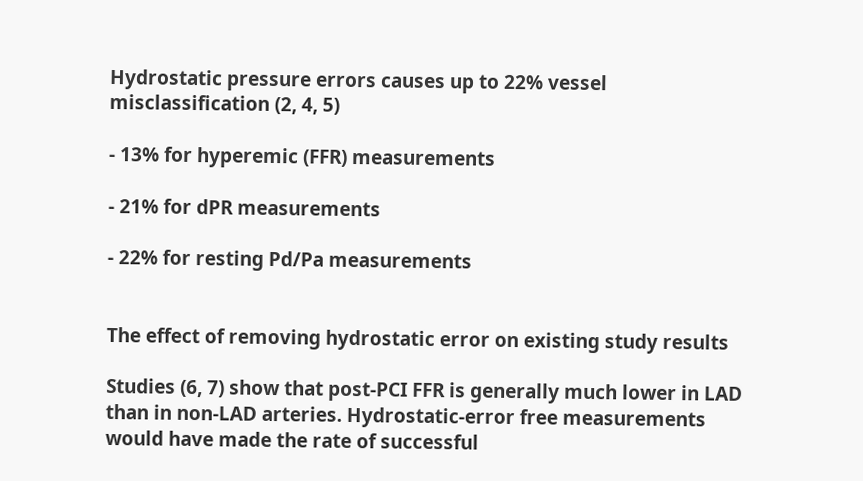Hydrostatic pressure errors causes up to 22% vessel misclassification (2, 4, 5)

- 13% for hyperemic (FFR) measurements

- 21% for dPR measurements

- 22% for resting Pd/Pa measurements


The effect of removing hydrostatic error on existing study results

Studies (6, 7) show that post-PCI FFR is generally much lower in LAD than in non-LAD arteries. Hydrostatic-error free measurements would have made the rate of successful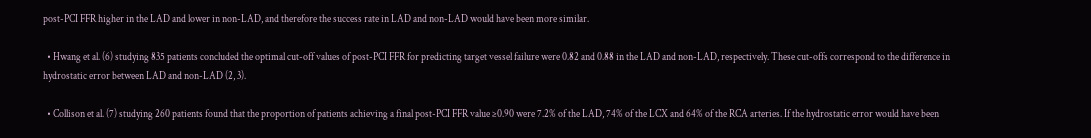post-PCI FFR higher in the LAD and lower in non-LAD, and therefore the success rate in LAD and non-LAD would have been more similar.

  • Hwang et al. (6) studying 835 patients concluded the optimal cut-off values of post-PCI FFR for predicting target vessel failure were 0.82 and 0.88 in the LAD and non-LAD, respectively. These cut-offs correspond to the difference in hydrostatic error between LAD and non-LAD (2, 3).

  • Collison et al. (7) studying 260 patients found that the proportion of patients achieving a final post-PCI FFR value ≥0.90 were 7.2% of the LAD, 74% of the LCX and 64% of the RCA arteries. If the hydrostatic error would have been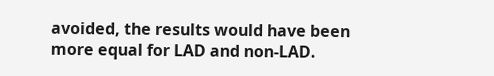avoided, the results would have been more equal for LAD and non-LAD.